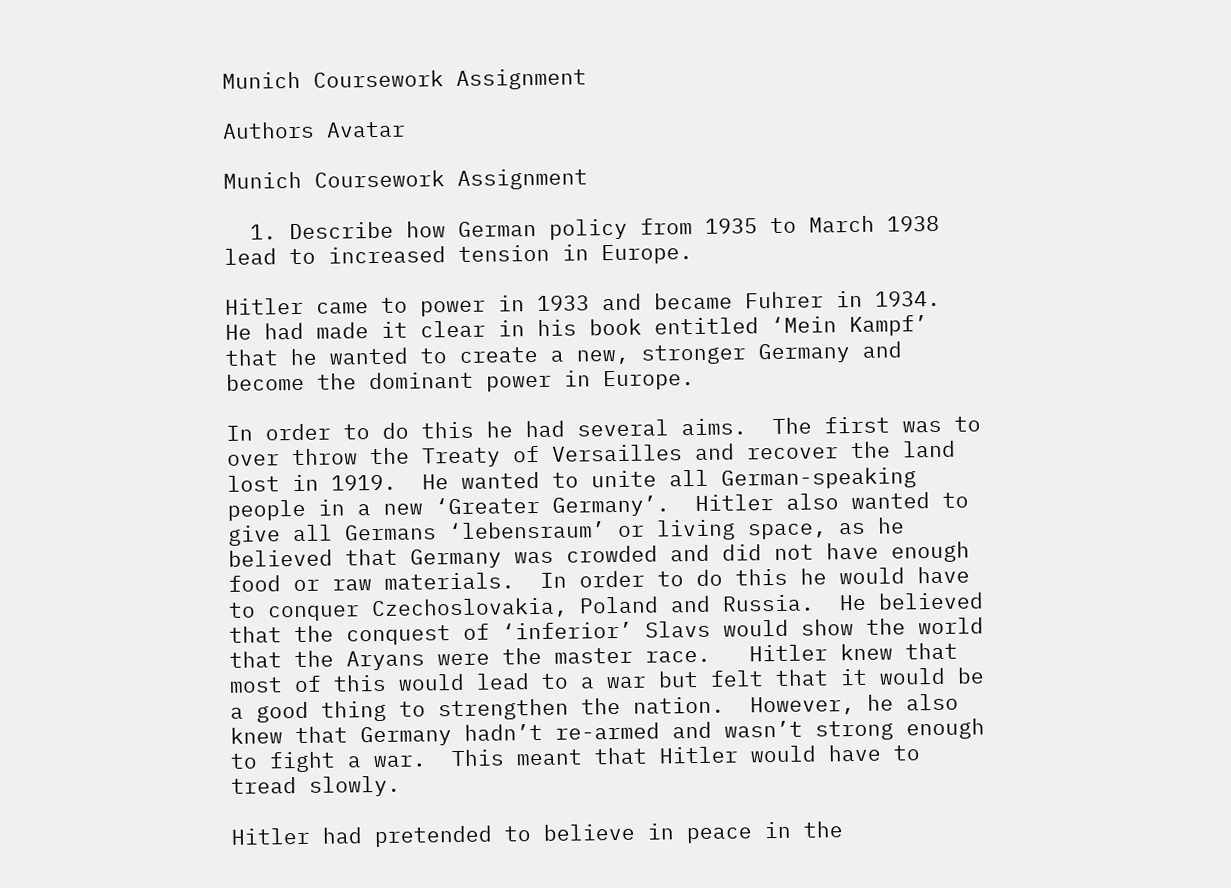Munich Coursework Assignment

Authors Avatar

Munich Coursework Assignment

  1. Describe how German policy from 1935 to March 1938 lead to increased tension in Europe.

Hitler came to power in 1933 and became Fuhrer in 1934.  He had made it clear in his book entitled ‘Mein Kampf’ that he wanted to create a new, stronger Germany and become the dominant power in Europe.

In order to do this he had several aims.  The first was to over throw the Treaty of Versailles and recover the land lost in 1919.  He wanted to unite all German-speaking people in a new ‘Greater Germany’.  Hitler also wanted to give all Germans ‘lebensraum’ or living space, as he believed that Germany was crowded and did not have enough food or raw materials.  In order to do this he would have to conquer Czechoslovakia, Poland and Russia.  He believed that the conquest of ‘inferior’ Slavs would show the world that the Aryans were the master race.   Hitler knew that most of this would lead to a war but felt that it would be a good thing to strengthen the nation.  However, he also knew that Germany hadn’t re-armed and wasn’t strong enough to fight a war.  This meant that Hitler would have to tread slowly.

Hitler had pretended to believe in peace in the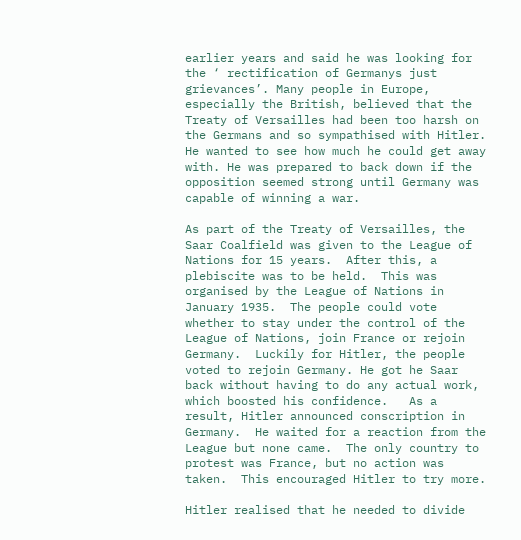earlier years and said he was looking for the ‘ rectification of Germanys just grievances’. Many people in Europe, especially the British, believed that the Treaty of Versailles had been too harsh on the Germans and so sympathised with Hitler.  He wanted to see how much he could get away with. He was prepared to back down if the opposition seemed strong until Germany was capable of winning a war.

As part of the Treaty of Versailles, the Saar Coalfield was given to the League of Nations for 15 years.  After this, a plebiscite was to be held.  This was organised by the League of Nations in January 1935.  The people could vote whether to stay under the control of the League of Nations, join France or rejoin Germany.  Luckily for Hitler, the people voted to rejoin Germany. He got he Saar back without having to do any actual work, which boosted his confidence.   As a result, Hitler announced conscription in Germany.  He waited for a reaction from the League but none came.  The only country to protest was France, but no action was taken.  This encouraged Hitler to try more.

Hitler realised that he needed to divide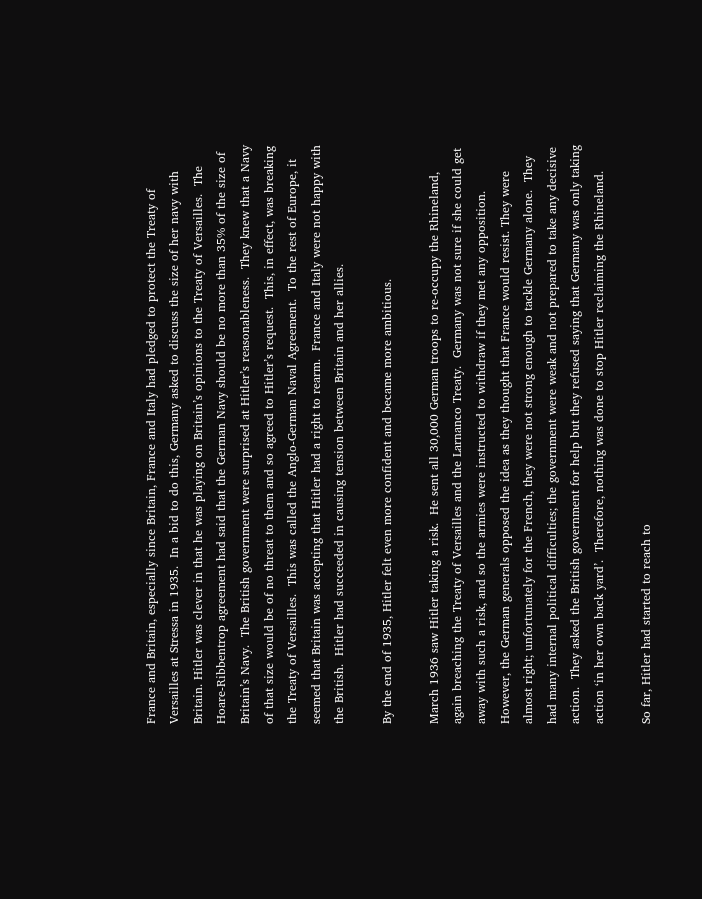France and Britain, especially since Britain, France and Italy had pledged to protect the Treaty of Versailles at Stressa in 1935.  In a bid to do this, Germany asked to discuss the size of her navy with Britain. Hitler was clever in that he was playing on Britain’s opinions to the Treaty of Versailles.  The Hoare-Ribbentrop agreement had said that the German Navy should be no more than 35% of the size of Britain’s Navy.  The British government were surprised at Hitler’s reasonableness.  They knew that a Navy of that size would be of no threat to them and so agreed to Hitler’s request.  This, in effect, was breaking the Treaty of Versailles.  This was called the Anglo-German Naval Agreement.  To the rest of Europe, it seemed that Britain was accepting that Hitler had a right to rearm.  France and Italy were not happy with the British.  Hitler had succeeded in causing tension between Britain and her allies.

By the end of 1935, Hitler felt even more confident and became more ambitious.

March 1936 saw Hitler taking a risk.  He sent all 30,000 German troops to re-occupy the Rhineland, again breaching the Treaty of Versailles and the Larnanco Treaty.  Germany was not sure if she could get away with such a risk, and so the armies were instructed to withdraw if they met any opposition.  However, the German generals opposed the idea as they thought that France would resist. They were almost right; unfortunately for the French, they were not strong enough to tackle Germany alone.  They had many internal political difficulties; the government were weak and not prepared to take any decisive action.  They asked the British government for help but they refused saying that Germany was only taking action ‘in her own back yard’.  Therefore, nothing was done to stop Hitler reclaiming the Rhineland.

So far, Hitler had started to reach to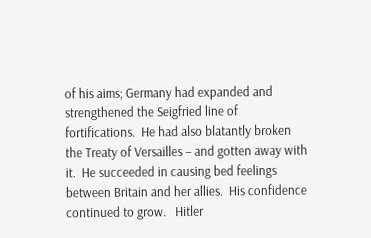of his aims; Germany had expanded and strengthened the Seigfried line of fortifications.  He had also blatantly broken the Treaty of Versailles – and gotten away with it.  He succeeded in causing bed feelings between Britain and her allies.  His confidence continued to grow.   Hitler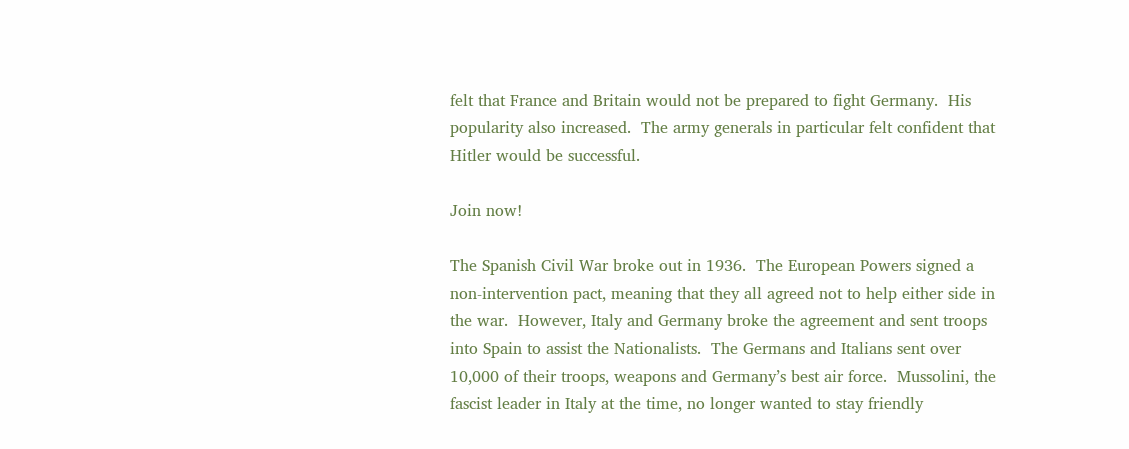felt that France and Britain would not be prepared to fight Germany.  His popularity also increased.  The army generals in particular felt confident that Hitler would be successful.

Join now!

The Spanish Civil War broke out in 1936.  The European Powers signed a non-intervention pact, meaning that they all agreed not to help either side in the war.  However, Italy and Germany broke the agreement and sent troops into Spain to assist the Nationalists.  The Germans and Italians sent over 10,000 of their troops, weapons and Germany’s best air force.  Mussolini, the fascist leader in Italy at the time, no longer wanted to stay friendly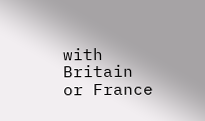with Britain or France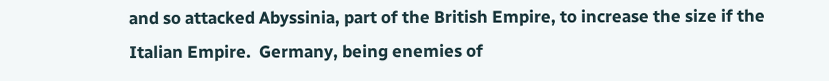and so attacked Abyssinia, part of the British Empire, to increase the size if the Italian Empire.  Germany, being enemies of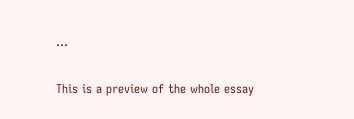...

This is a preview of the whole essay